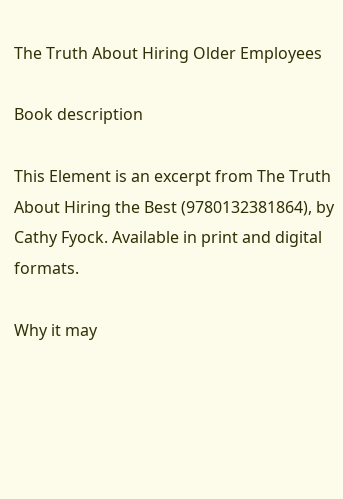The Truth About Hiring Older Employees

Book description

This Element is an excerpt from The Truth About Hiring the Best (9780132381864), by Cathy Fyock. Available in print and digital formats.

Why it may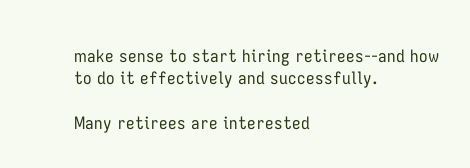make sense to start hiring retirees--and how to do it effectively and successfully.

Many retirees are interested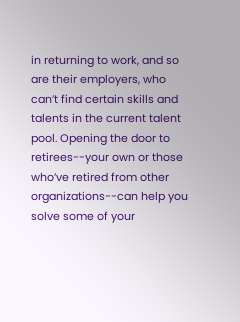in returning to work, and so are their employers, who can’t find certain skills and talents in the current talent pool. Opening the door to retirees--your own or those who’ve retired from other organizations--can help you solve some of your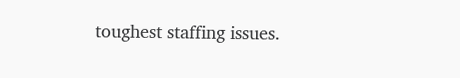toughest staffing issues.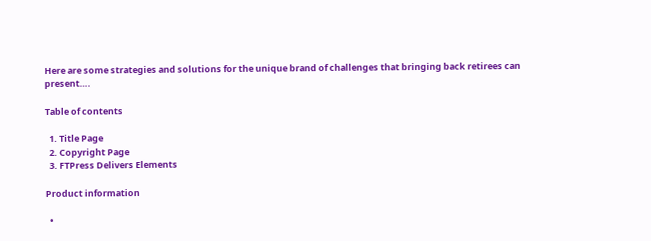Here are some strategies and solutions for the unique brand of challenges that bringing back retirees can present….

Table of contents

  1. Title Page
  2. Copyright Page
  3. FTPress Delivers Elements

Product information

  •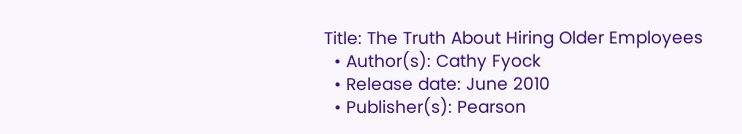Title: The Truth About Hiring Older Employees
  • Author(s): Cathy Fyock
  • Release date: June 2010
  • Publisher(s): Pearson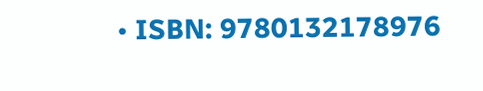• ISBN: 9780132178976